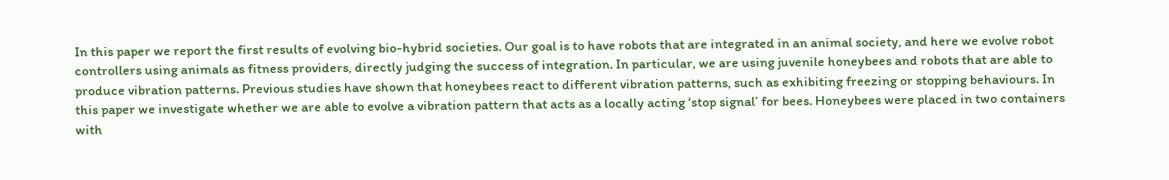In this paper we report the first results of evolving bio-hybrid societies. Our goal is to have robots that are integrated in an animal society, and here we evolve robot controllers using animals as fitness providers, directly judging the success of integration. In particular, we are using juvenile honeybees and robots that are able to produce vibration patterns. Previous studies have shown that honeybees react to different vibration patterns, such as exhibiting freezing or stopping behaviours. In this paper we investigate whether we are able to evolve a vibration pattern that acts as a locally acting ‘stop signal’ for bees. Honeybees were placed in two containers with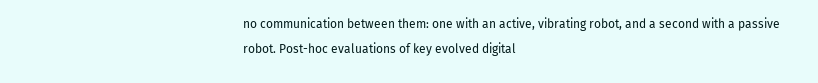no communication between them: one with an active, vibrating robot, and a second with a passive robot. Post-hoc evaluations of key evolved digital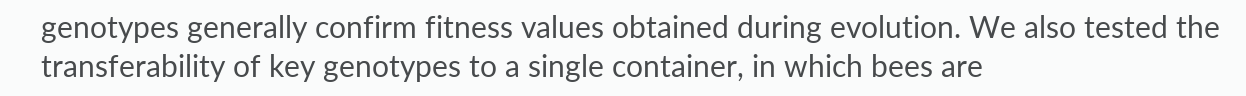genotypes generally confirm fitness values obtained during evolution. We also tested the transferability of key genotypes to a single container, in which bees are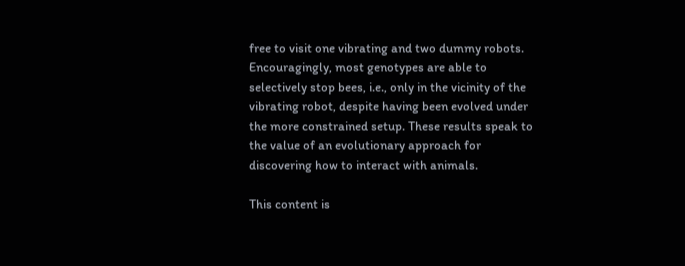free to visit one vibrating and two dummy robots. Encouragingly, most genotypes are able to selectively stop bees, i.e., only in the vicinity of the vibrating robot, despite having been evolved under the more constrained setup. These results speak to the value of an evolutionary approach for discovering how to interact with animals.

This content is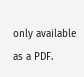only available as a PDF.